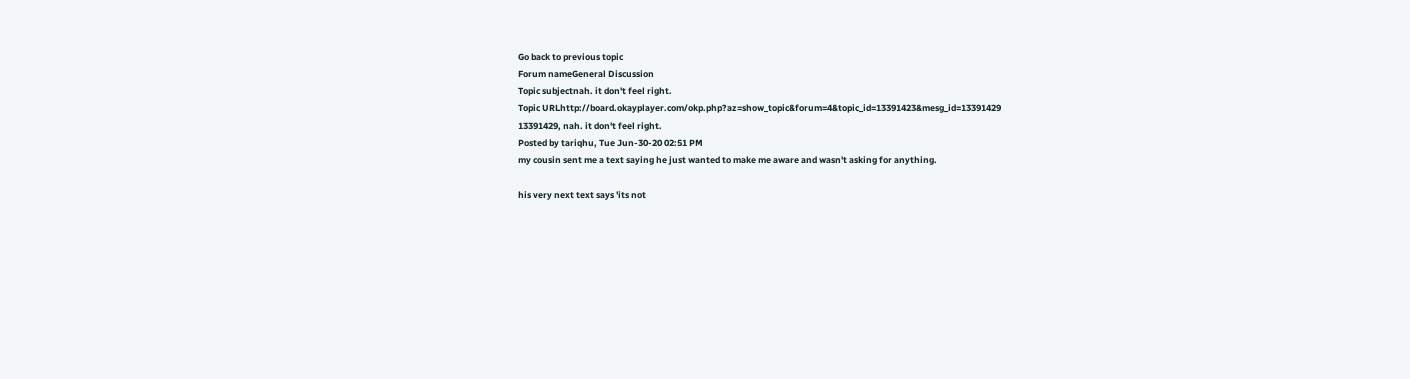Go back to previous topic
Forum nameGeneral Discussion
Topic subjectnah. it don't feel right.
Topic URLhttp://board.okayplayer.com/okp.php?az=show_topic&forum=4&topic_id=13391423&mesg_id=13391429
13391429, nah. it don't feel right.
Posted by tariqhu, Tue Jun-30-20 02:51 PM
my cousin sent me a text saying he just wanted to make me aware and wasn't asking for anything.

his very next text says 'its not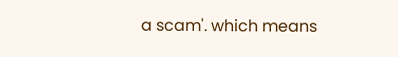a scam'. which means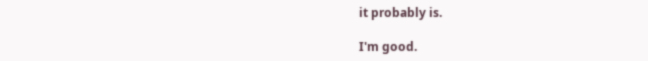it probably is.

I'm good.